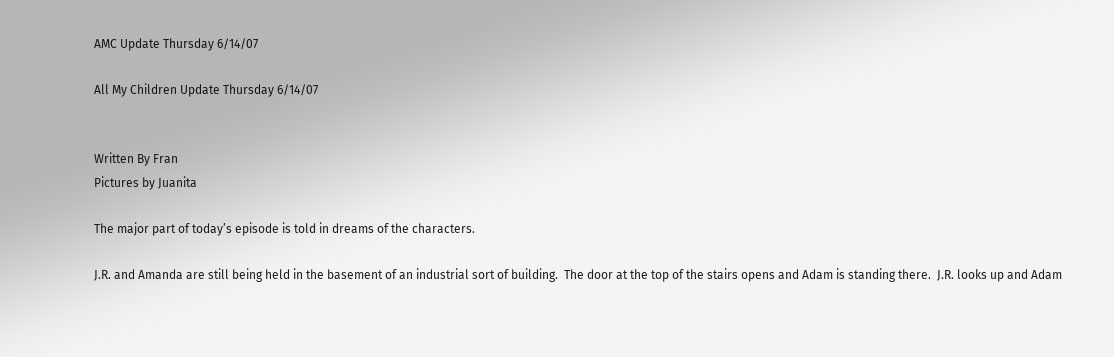AMC Update Thursday 6/14/07

All My Children Update Thursday 6/14/07


Written By Fran
Pictures by Juanita

The major part of today’s episode is told in dreams of the characters.

J.R. and Amanda are still being held in the basement of an industrial sort of building.  The door at the top of the stairs opens and Adam is standing there.  J.R. looks up and Adam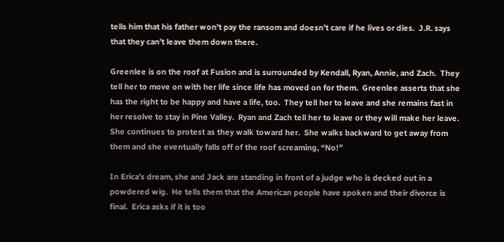tells him that his father won’t pay the ransom and doesn’t care if he lives or dies.  J.R. says that they can’t leave them down there.

Greenlee is on the roof at Fusion and is surrounded by Kendall, Ryan, Annie, and Zach.  They tell her to move on with her life since life has moved on for them.  Greenlee asserts that she has the right to be happy and have a life, too.  They tell her to leave and she remains fast in her resolve to stay in Pine Valley.  Ryan and Zach tell her to leave or they will make her leave.  She continues to protest as they walk toward her.  She walks backward to get away from them and she eventually falls off of the roof screaming, “No!”

In Erica’s dream, she and Jack are standing in front of a judge who is decked out in a powdered wig.  He tells them that the American people have spoken and their divorce is final.  Erica asks if it is too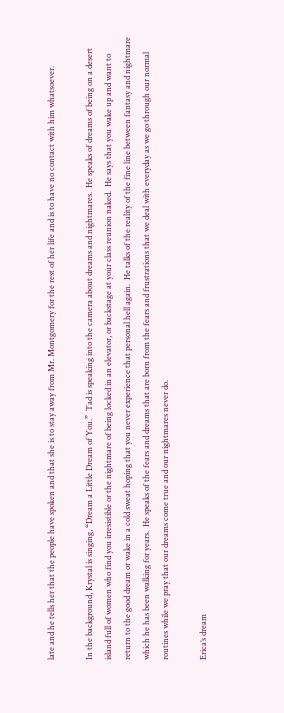late and he tells her that the people have spoken and that she is to stay away from Mr. Montgomery for the rest of her life and is to have no contact with him whatsoever.

In the background, Krystal is singing, “Dream a Little Dream of You.”  Tad is speaking into the camera about dreams and nightmares.  He speaks of dreams of being on a desert island full of women who find you irresistible or the nightmare of being locked in an elevator, or backstage at your class reunion naked.  He says that you wake up and want to return to the good dream or wake in a cold sweat hoping that you never experience that personal hell again.  He talks of the reality of the fine line between fantasy and nightmare which he has been walking for years.  He speaks of the fears and dreams that are born from the fears and frustrations that we deal with everyday as we go through our normal routines while we pray that our dreams come true and our nightmares never do.

Erica’s dream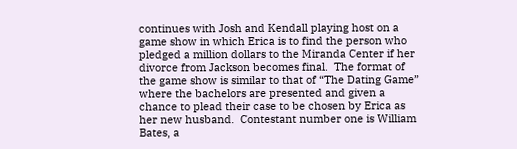continues with Josh and Kendall playing host on a game show in which Erica is to find the person who pledged a million dollars to the Miranda Center if her divorce from Jackson becomes final.  The format of the game show is similar to that of “The Dating Game” where the bachelors are presented and given a chance to plead their case to be chosen by Erica as her new husband.  Contestant number one is William Bates, a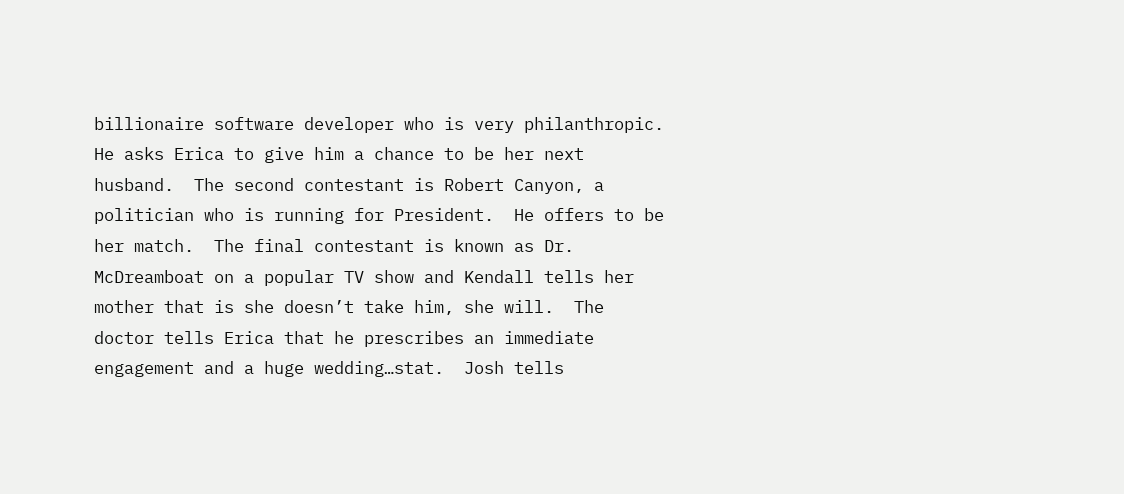billionaire software developer who is very philanthropic.  He asks Erica to give him a chance to be her next husband.  The second contestant is Robert Canyon, a politician who is running for President.  He offers to be her match.  The final contestant is known as Dr. McDreamboat on a popular TV show and Kendall tells her mother that is she doesn’t take him, she will.  The doctor tells Erica that he prescribes an immediate engagement and a huge wedding…stat.  Josh tells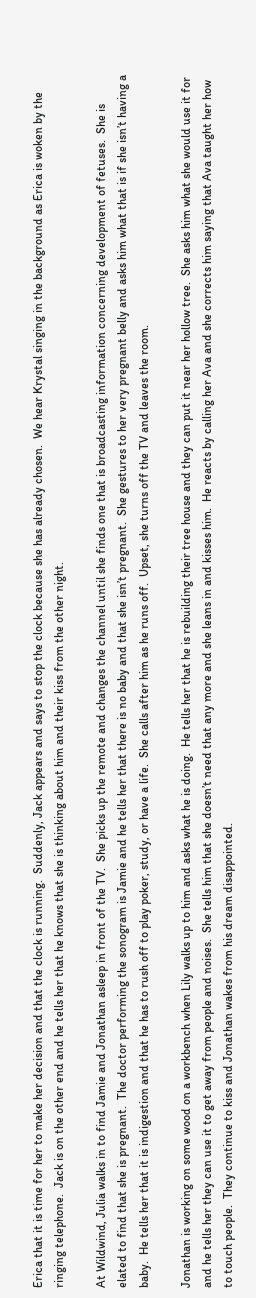Erica that it is time for her to make her decision and that the clock is running.  Suddenly, Jack appears and says to stop the clock because she has already chosen.  We hear Krystal singing in the background as Erica is woken by the ringing telephone.  Jack is on the other end and he tells her that he knows that she is thinking about him and their kiss from the other night.

At Wildwind, Julia walks in to find Jamie and Jonathan asleep in front of the TV.  She picks up the remote and changes the channel until she finds one that is broadcasting information concerning development of fetuses.  She is elated to find that she is pregnant.  The doctor performing the sonogram is Jamie and he tells her that there is no baby and that she isn’t pregnant.  She gestures to her very pregnant belly and asks him what that is if she isn’t having a baby.  He tells her that it is indigestion and that he has to rush off to play poker, study, or have a life.  She calls after him as he runs off.  Upset, she turns off the TV and leaves the room.

Jonathan is working on some wood on a workbench when Lily walks up to him and asks what he is doing.  He tells her that he is rebuilding their tree house and they can put it near her hollow tree.  She asks him what she would use it for and he tells her they can use it to get away from people and noises.  She tells him that she doesn’t need that any more and she leans in and kisses him.  He reacts by calling her Ava and she corrects him saying that Ava taught her how to touch people.  They continue to kiss and Jonathan wakes from his dream disappointed.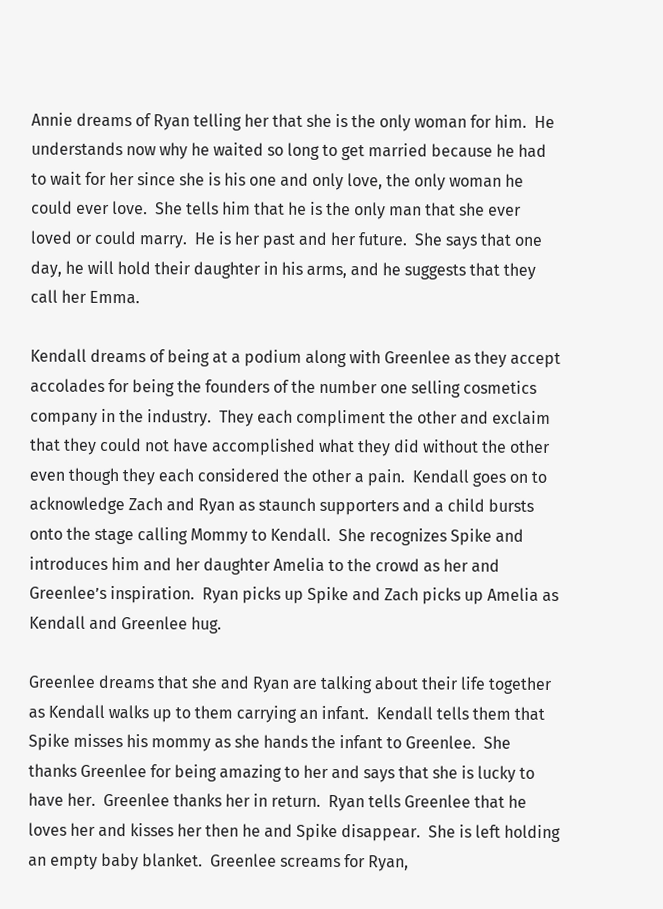Annie dreams of Ryan telling her that she is the only woman for him.  He understands now why he waited so long to get married because he had to wait for her since she is his one and only love, the only woman he could ever love.  She tells him that he is the only man that she ever loved or could marry.  He is her past and her future.  She says that one day, he will hold their daughter in his arms, and he suggests that they call her Emma.

Kendall dreams of being at a podium along with Greenlee as they accept accolades for being the founders of the number one selling cosmetics company in the industry.  They each compliment the other and exclaim that they could not have accomplished what they did without the other even though they each considered the other a pain.  Kendall goes on to acknowledge Zach and Ryan as staunch supporters and a child bursts onto the stage calling Mommy to Kendall.  She recognizes Spike and introduces him and her daughter Amelia to the crowd as her and Greenlee’s inspiration.  Ryan picks up Spike and Zach picks up Amelia as Kendall and Greenlee hug.

Greenlee dreams that she and Ryan are talking about their life together as Kendall walks up to them carrying an infant.  Kendall tells them that Spike misses his mommy as she hands the infant to Greenlee.  She thanks Greenlee for being amazing to her and says that she is lucky to have her.  Greenlee thanks her in return.  Ryan tells Greenlee that he loves her and kisses her then he and Spike disappear.  She is left holding an empty baby blanket.  Greenlee screams for Ryan,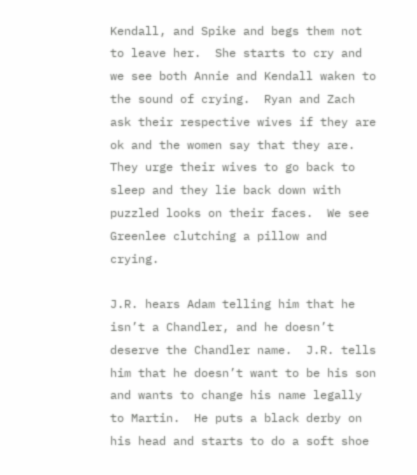Kendall, and Spike and begs them not to leave her.  She starts to cry and we see both Annie and Kendall waken to the sound of crying.  Ryan and Zach ask their respective wives if they are ok and the women say that they are.  They urge their wives to go back to sleep and they lie back down with puzzled looks on their faces.  We see Greenlee clutching a pillow and crying.

J.R. hears Adam telling him that he isn’t a Chandler, and he doesn’t deserve the Chandler name.  J.R. tells him that he doesn’t want to be his son and wants to change his name legally to Martin.  He puts a black derby on his head and starts to do a soft shoe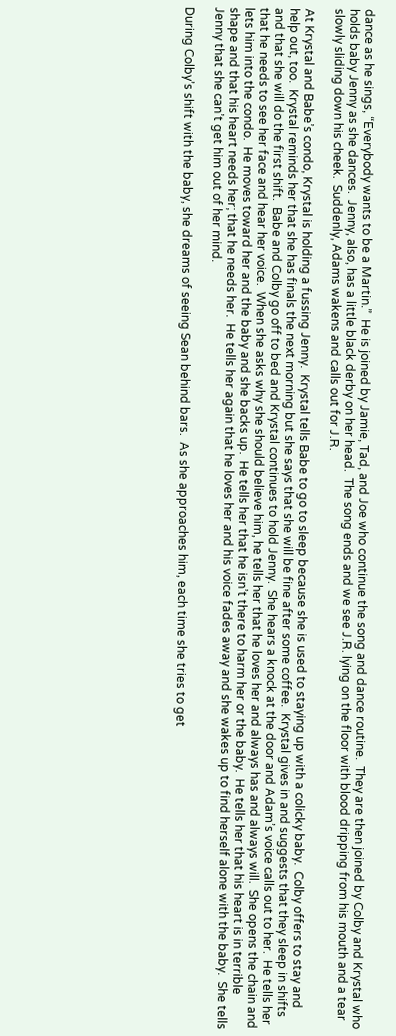dance as he sings, “Everybody wants to be a Martin.”  He is joined by Jamie, Tad, and Joe who continue the song and dance routine.  They are then joined by Colby and Krystal who holds baby Jenny as she dances.  Jenny, also, has a little black derby on her head.  The song ends and we see J.R. lying on the floor with blood dripping from his mouth and a tear slowly sliding down his cheek.  Suddenly, Adams wakens and calls out for J.R.

At Krystal and Babe’s condo, Krystal is holding a fussing Jenny.  Krystal tells Babe to go to sleep because she is used to staying up with a colicky baby.  Colby offers to stay and help out, too.  Krystal reminds her that she has finals the next morning but she says that she will be fine after some coffee.  Krystal gives in and suggests that they sleep in shifts and that she will do the first shift.  Babe and Colby go off to bed and Krystal continues to hold Jenny.  She hears a knock at the door and Adam’s voice calls out to her.  He tells her that he needs to see her face and hear her voice.  When she asks why she should believe him, he tells her that he loves her and always has and always will.  She opens the chain and lets him into the condo.  He moves toward her and the baby and she backs up.  He tells her that he isn’t there to harm her or the baby.  He tells her that his heart is in terrible shape and that his heart needs her; that he needs her.  He tells her again that he loves her and his voice fades away and she wakes up to find herself alone with the baby.  She tells Jenny that she can’t get him out of her mind.

During Colby’s shift with the baby, she dreams of seeing Sean behind bars.  As she approaches him, each time she tries to get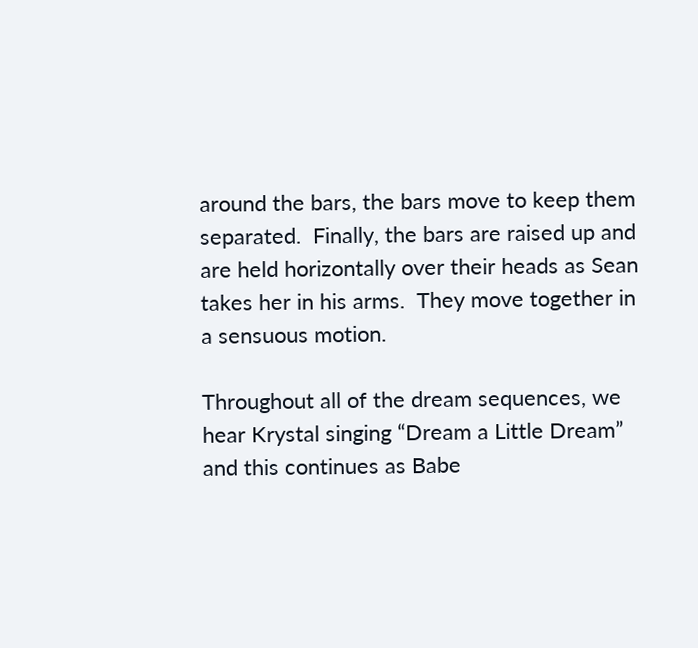around the bars, the bars move to keep them separated.  Finally, the bars are raised up and are held horizontally over their heads as Sean takes her in his arms.  They move together in a sensuous motion.

Throughout all of the dream sequences, we hear Krystal singing “Dream a Little Dream” and this continues as Babe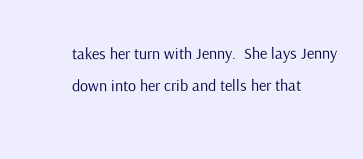takes her turn with Jenny.  She lays Jenny down into her crib and tells her that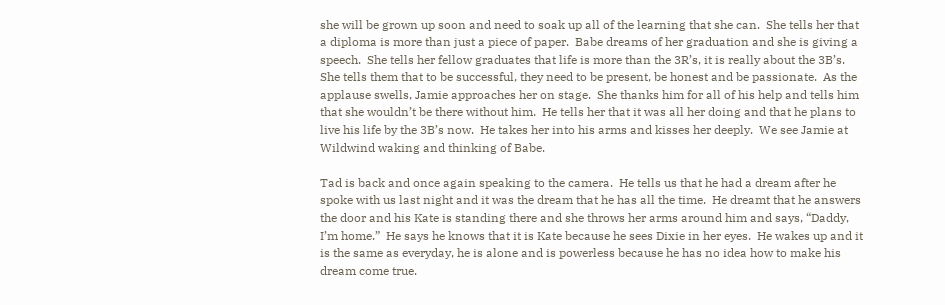she will be grown up soon and need to soak up all of the learning that she can.  She tells her that a diploma is more than just a piece of paper.  Babe dreams of her graduation and she is giving a speech.  She tells her fellow graduates that life is more than the 3R’s, it is really about the 3B’s.  She tells them that to be successful, they need to be present, be honest and be passionate.  As the applause swells, Jamie approaches her on stage.  She thanks him for all of his help and tells him that she wouldn’t be there without him.  He tells her that it was all her doing and that he plans to live his life by the 3B’s now.  He takes her into his arms and kisses her deeply.  We see Jamie at Wildwind waking and thinking of Babe.

Tad is back and once again speaking to the camera.  He tells us that he had a dream after he spoke with us last night and it was the dream that he has all the time.  He dreamt that he answers the door and his Kate is standing there and she throws her arms around him and says, “Daddy, I’m home.”  He says he knows that it is Kate because he sees Dixie in her eyes.  He wakes up and it is the same as everyday, he is alone and is powerless because he has no idea how to make his dream come true.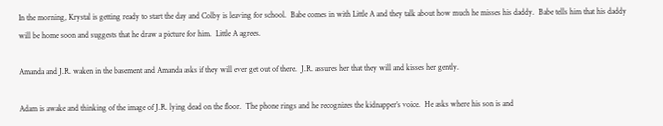In the morning, Krystal is getting ready to start the day and Colby is leaving for school.  Babe comes in with Little A and they talk about how much he misses his daddy.  Babe tells him that his daddy will be home soon and suggests that he draw a picture for him.  Little A agrees.

Amanda and J.R. waken in the basement and Amanda asks if they will ever get out of there.  J.R. assures her that they will and kisses her gently.

Adam is awake and thinking of the image of J.R. lying dead on the floor.  The phone rings and he recognizes the kidnapper’s voice.  He asks where his son is and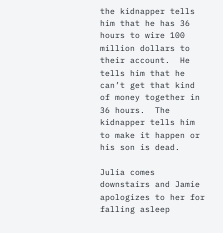the kidnapper tells him that he has 36 hours to wire 100 million dollars to their account.  He tells him that he can’t get that kind of money together in 36 hours.  The kidnapper tells him to make it happen or his son is dead.

Julia comes downstairs and Jamie apologizes to her for falling asleep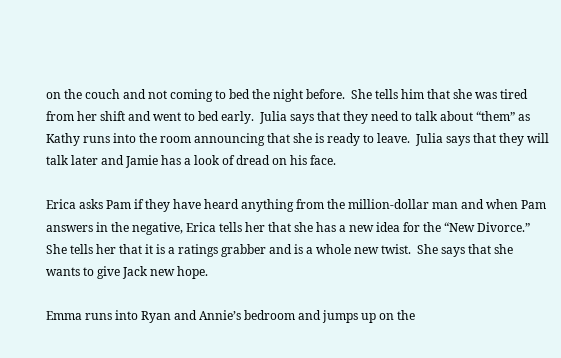on the couch and not coming to bed the night before.  She tells him that she was tired from her shift and went to bed early.  Julia says that they need to talk about “them” as Kathy runs into the room announcing that she is ready to leave.  Julia says that they will talk later and Jamie has a look of dread on his face.

Erica asks Pam if they have heard anything from the million-dollar man and when Pam answers in the negative, Erica tells her that she has a new idea for the “New Divorce.”  She tells her that it is a ratings grabber and is a whole new twist.  She says that she wants to give Jack new hope.

Emma runs into Ryan and Annie’s bedroom and jumps up on the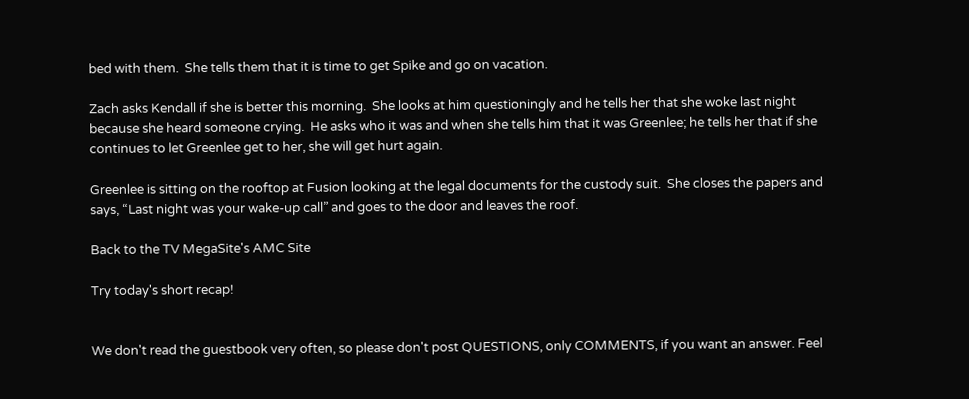bed with them.  She tells them that it is time to get Spike and go on vacation.

Zach asks Kendall if she is better this morning.  She looks at him questioningly and he tells her that she woke last night because she heard someone crying.  He asks who it was and when she tells him that it was Greenlee; he tells her that if she continues to let Greenlee get to her, she will get hurt again.

Greenlee is sitting on the rooftop at Fusion looking at the legal documents for the custody suit.  She closes the papers and says, “Last night was your wake-up call” and goes to the door and leaves the roof.

Back to the TV MegaSite's AMC Site

Try today's short recap!


We don't read the guestbook very often, so please don't post QUESTIONS, only COMMENTS, if you want an answer. Feel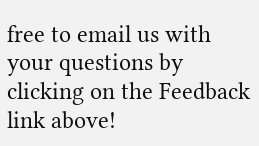free to email us with your questions by clicking on the Feedback link above!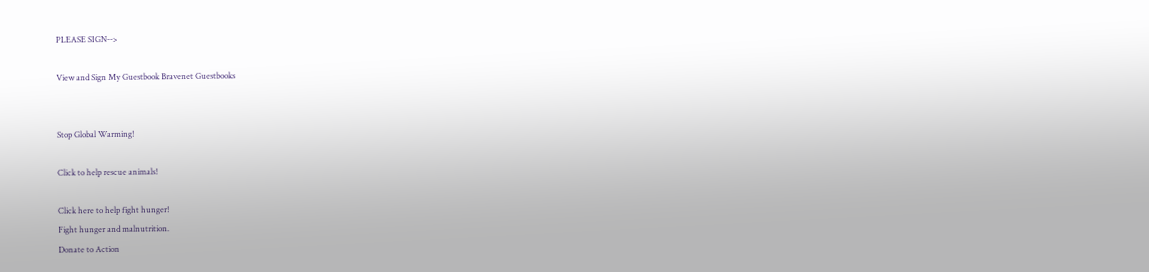PLEASE SIGN-->

View and Sign My Guestbook Bravenet Guestbooks


Stop Global Warming!

Click to help rescue animals!

Click here to help fight hunger!
Fight hunger and malnutrition.
Donate to Action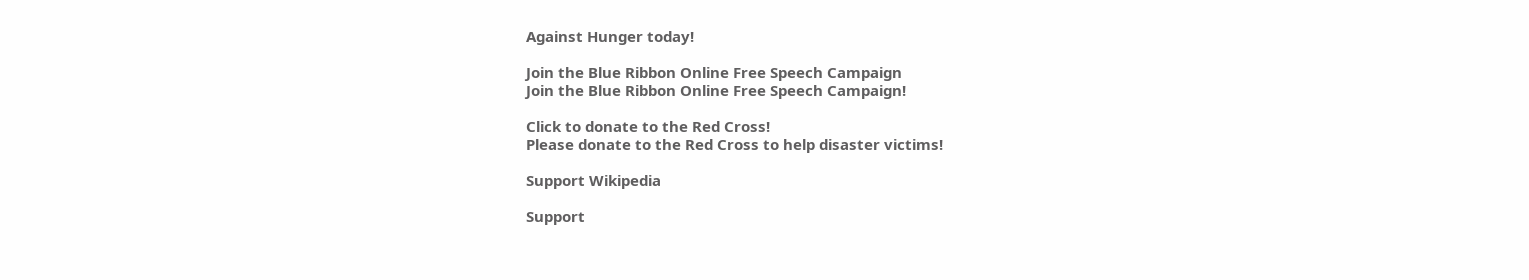Against Hunger today!

Join the Blue Ribbon Online Free Speech Campaign
Join the Blue Ribbon Online Free Speech Campaign!

Click to donate to the Red Cross!
Please donate to the Red Cross to help disaster victims!

Support Wikipedia

Support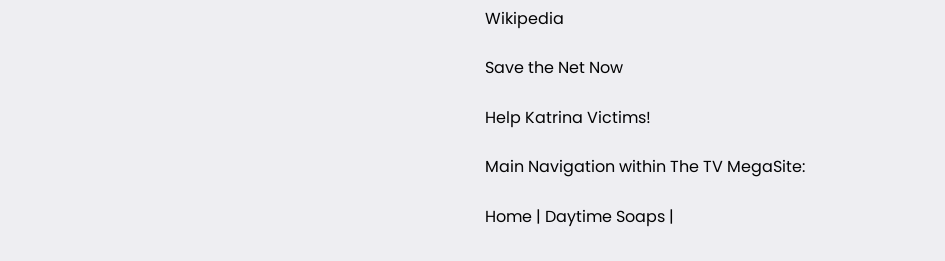Wikipedia

Save the Net Now

Help Katrina Victims!

Main Navigation within The TV MegaSite:

Home | Daytime Soaps |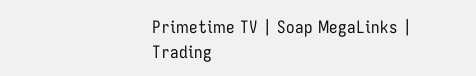Primetime TV | Soap MegaLinks | Trading